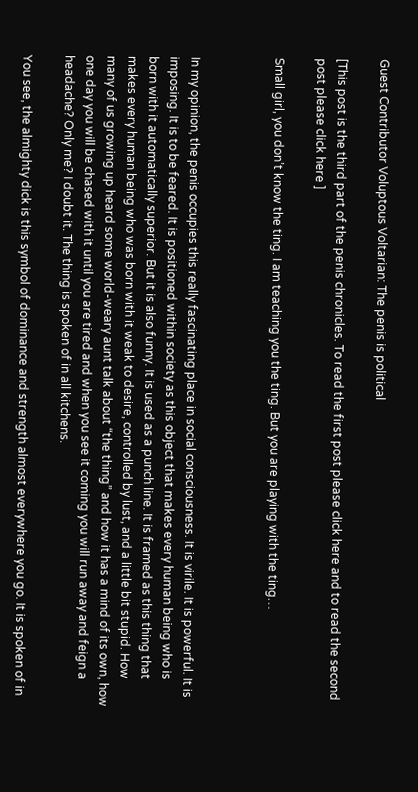Guest Contributor Voluptous Voltarian: The penis is political

[This post is the third part of the penis chronicles. To read the first post please click here and to read the second post please click here ]

Small girl, you don’t know the ting. I am teaching you the ting. But you are playing with the ting…



In my opinion, the penis occupies this really fascinating place in social consciousness. It is virile. It is powerful. It is imposing. It is to be feared. It is positioned within society as this object that makes every human being who is born with it automatically superior. But it is also funny. It is used as a punch line. It is framed as this thing that makes every human being who was born with it weak to desire, controlled by lust, and a little bit stupid. How many of us growing up heard some world-weary aunt talk about “the thing” and how it has a mind of its own, how one day you will be chased with it until you are tired and when you see it coming you will run away and feign a headache? Only me? I doubt it. The thing is spoken of in all kitchens.

You see, the almighty dick is this symbol of dominance and strength almost everywhere you go. It is spoken of in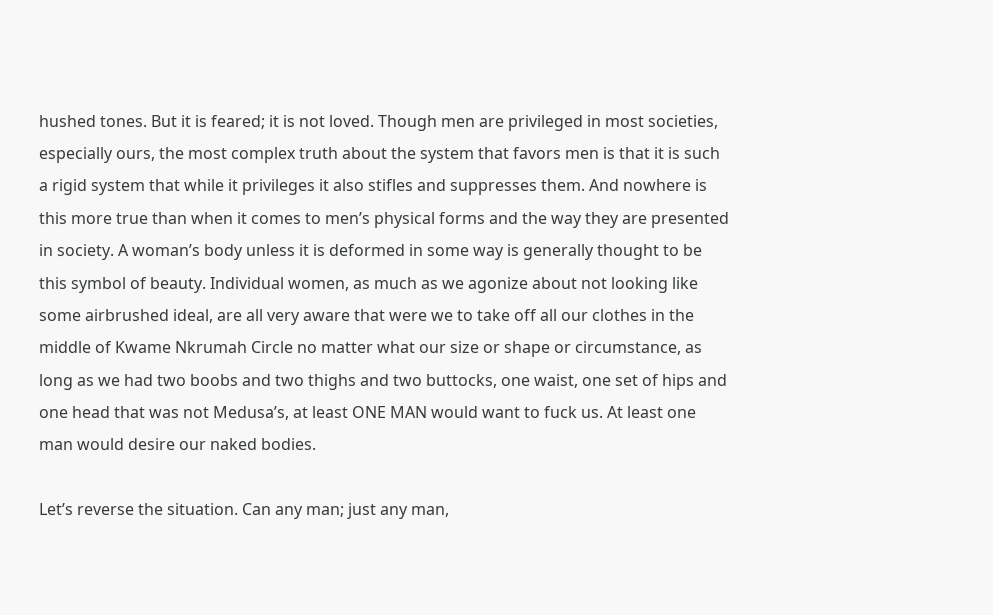hushed tones. But it is feared; it is not loved. Though men are privileged in most societies, especially ours, the most complex truth about the system that favors men is that it is such a rigid system that while it privileges it also stifles and suppresses them. And nowhere is this more true than when it comes to men’s physical forms and the way they are presented in society. A woman’s body unless it is deformed in some way is generally thought to be this symbol of beauty. Individual women, as much as we agonize about not looking like some airbrushed ideal, are all very aware that were we to take off all our clothes in the middle of Kwame Nkrumah Circle no matter what our size or shape or circumstance, as long as we had two boobs and two thighs and two buttocks, one waist, one set of hips and one head that was not Medusa’s, at least ONE MAN would want to fuck us. At least one man would desire our naked bodies.

Let’s reverse the situation. Can any man; just any man,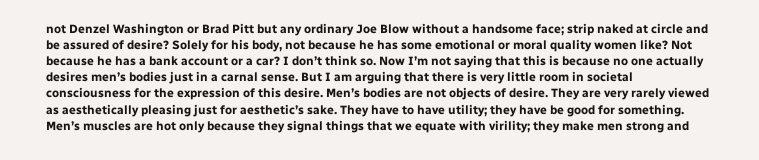not Denzel Washington or Brad Pitt but any ordinary Joe Blow without a handsome face; strip naked at circle and be assured of desire? Solely for his body, not because he has some emotional or moral quality women like? Not because he has a bank account or a car? I don’t think so. Now I’m not saying that this is because no one actually desires men’s bodies just in a carnal sense. But I am arguing that there is very little room in societal consciousness for the expression of this desire. Men’s bodies are not objects of desire. They are very rarely viewed as aesthetically pleasing just for aesthetic’s sake. They have to have utility; they have be good for something. Men’s muscles are hot only because they signal things that we equate with virility; they make men strong and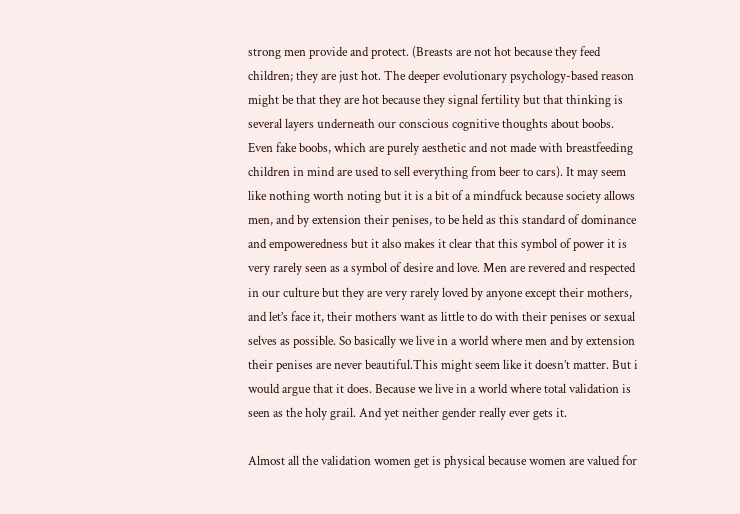strong men provide and protect. (Breasts are not hot because they feed children; they are just hot. The deeper evolutionary psychology-based reason might be that they are hot because they signal fertility but that thinking is several layers underneath our conscious cognitive thoughts about boobs. Even fake boobs, which are purely aesthetic and not made with breastfeeding children in mind are used to sell everything from beer to cars). It may seem like nothing worth noting but it is a bit of a mindfuck because society allows men, and by extension their penises, to be held as this standard of dominance and empoweredness but it also makes it clear that this symbol of power it is very rarely seen as a symbol of desire and love. Men are revered and respected in our culture but they are very rarely loved by anyone except their mothers, and let’s face it, their mothers want as little to do with their penises or sexual selves as possible. So basically we live in a world where men and by extension their penises are never beautiful.This might seem like it doesn’t matter. But i would argue that it does. Because we live in a world where total validation is seen as the holy grail. And yet neither gender really ever gets it.

Almost all the validation women get is physical because women are valued for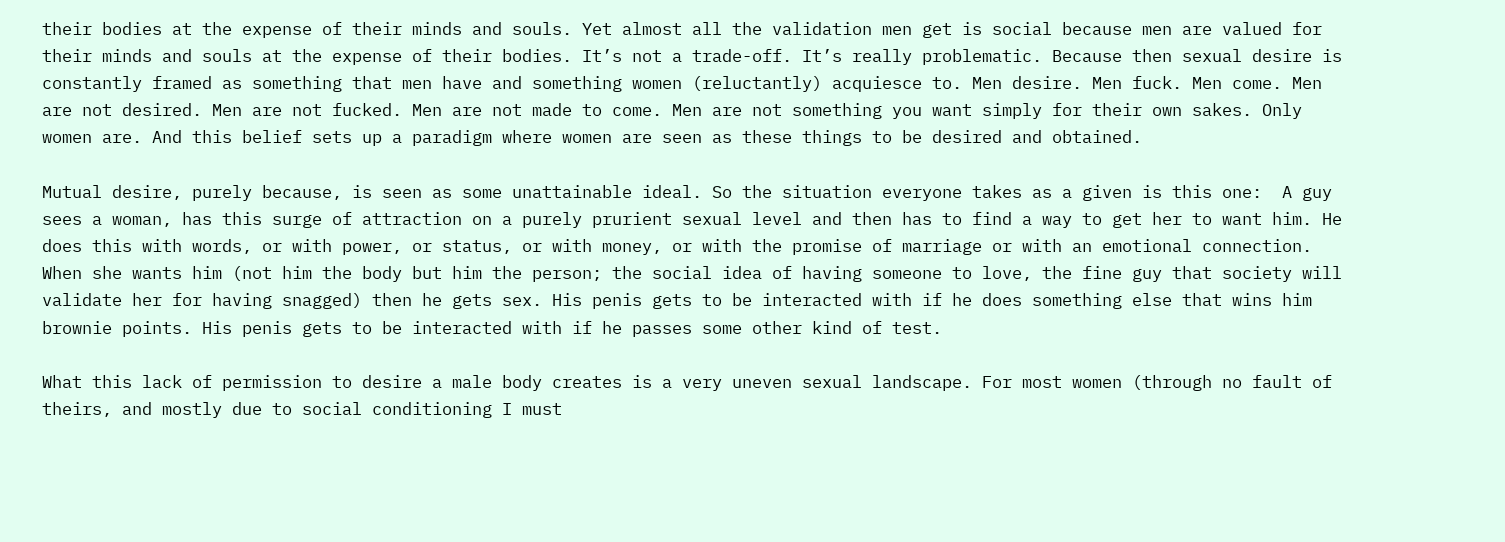their bodies at the expense of their minds and souls. Yet almost all the validation men get is social because men are valued for their minds and souls at the expense of their bodies. It’s not a trade-off. It’s really problematic. Because then sexual desire is constantly framed as something that men have and something women (reluctantly) acquiesce to. Men desire. Men fuck. Men come. Men are not desired. Men are not fucked. Men are not made to come. Men are not something you want simply for their own sakes. Only women are. And this belief sets up a paradigm where women are seen as these things to be desired and obtained.

Mutual desire, purely because, is seen as some unattainable ideal. So the situation everyone takes as a given is this one:  A guy sees a woman, has this surge of attraction on a purely prurient sexual level and then has to find a way to get her to want him. He does this with words, or with power, or status, or with money, or with the promise of marriage or with an emotional connection. When she wants him (not him the body but him the person; the social idea of having someone to love, the fine guy that society will validate her for having snagged) then he gets sex. His penis gets to be interacted with if he does something else that wins him brownie points. His penis gets to be interacted with if he passes some other kind of test.

What this lack of permission to desire a male body creates is a very uneven sexual landscape. For most women (through no fault of theirs, and mostly due to social conditioning I must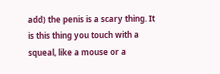add) the penis is a scary thing. It is this thing you touch with a squeal, like a mouse or a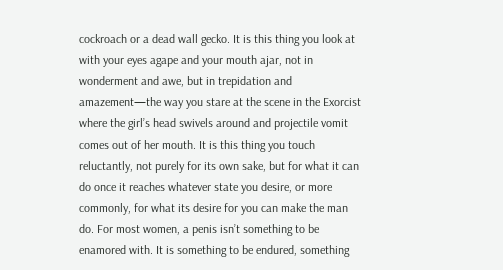cockroach or a dead wall gecko. It is this thing you look at with your eyes agape and your mouth ajar, not in wonderment and awe, but in trepidation and amazement—the way you stare at the scene in the Exorcist where the girl’s head swivels around and projectile vomit comes out of her mouth. It is this thing you touch reluctantly, not purely for its own sake, but for what it can do once it reaches whatever state you desire, or more commonly, for what its desire for you can make the man do. For most women, a penis isn’t something to be enamored with. It is something to be endured, something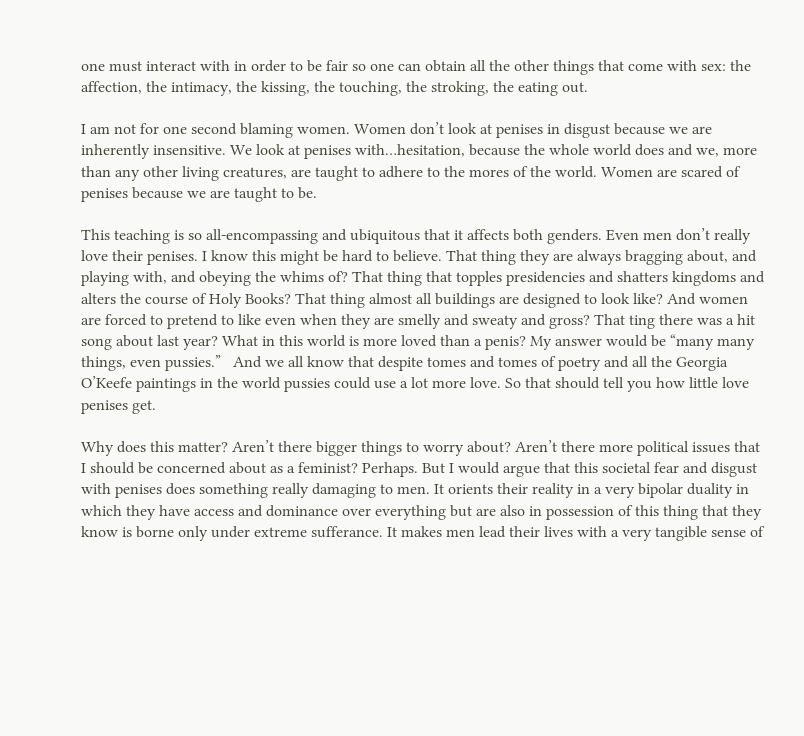one must interact with in order to be fair so one can obtain all the other things that come with sex: the affection, the intimacy, the kissing, the touching, the stroking, the eating out.

I am not for one second blaming women. Women don’t look at penises in disgust because we are inherently insensitive. We look at penises with…hesitation, because the whole world does and we, more than any other living creatures, are taught to adhere to the mores of the world. Women are scared of penises because we are taught to be.

This teaching is so all-encompassing and ubiquitous that it affects both genders. Even men don’t really love their penises. I know this might be hard to believe. That thing they are always bragging about, and playing with, and obeying the whims of? That thing that topples presidencies and shatters kingdoms and alters the course of Holy Books? That thing almost all buildings are designed to look like? And women are forced to pretend to like even when they are smelly and sweaty and gross? That ting there was a hit song about last year? What in this world is more loved than a penis? My answer would be “many many things, even pussies.”   And we all know that despite tomes and tomes of poetry and all the Georgia O’Keefe paintings in the world pussies could use a lot more love. So that should tell you how little love penises get.

Why does this matter? Aren’t there bigger things to worry about? Aren’t there more political issues that I should be concerned about as a feminist? Perhaps. But I would argue that this societal fear and disgust with penises does something really damaging to men. It orients their reality in a very bipolar duality in which they have access and dominance over everything but are also in possession of this thing that they know is borne only under extreme sufferance. It makes men lead their lives with a very tangible sense of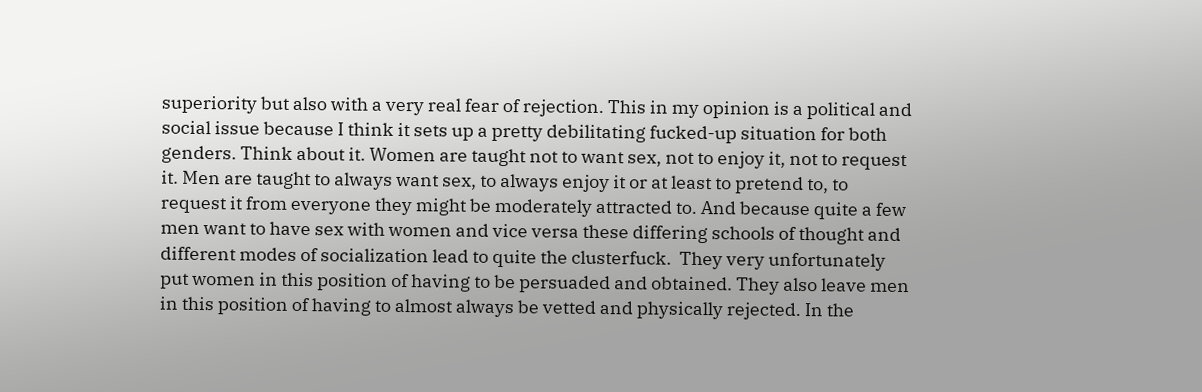superiority but also with a very real fear of rejection. This in my opinion is a political and social issue because I think it sets up a pretty debilitating fucked-up situation for both genders. Think about it. Women are taught not to want sex, not to enjoy it, not to request it. Men are taught to always want sex, to always enjoy it or at least to pretend to, to request it from everyone they might be moderately attracted to. And because quite a few men want to have sex with women and vice versa these differing schools of thought and different modes of socialization lead to quite the clusterfuck.  They very unfortunately put women in this position of having to be persuaded and obtained. They also leave men in this position of having to almost always be vetted and physically rejected. In the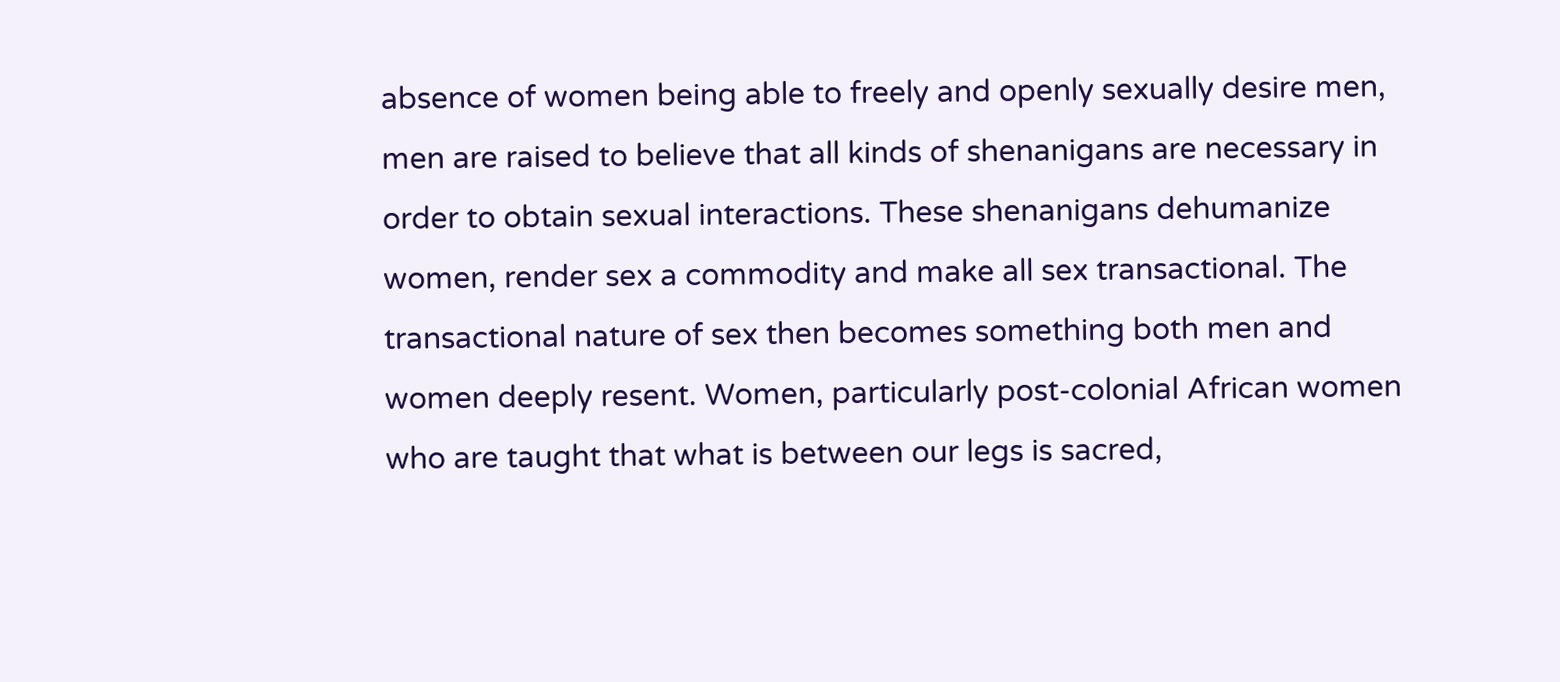absence of women being able to freely and openly sexually desire men, men are raised to believe that all kinds of shenanigans are necessary in order to obtain sexual interactions. These shenanigans dehumanize women, render sex a commodity and make all sex transactional. The transactional nature of sex then becomes something both men and women deeply resent. Women, particularly post-colonial African women who are taught that what is between our legs is sacred,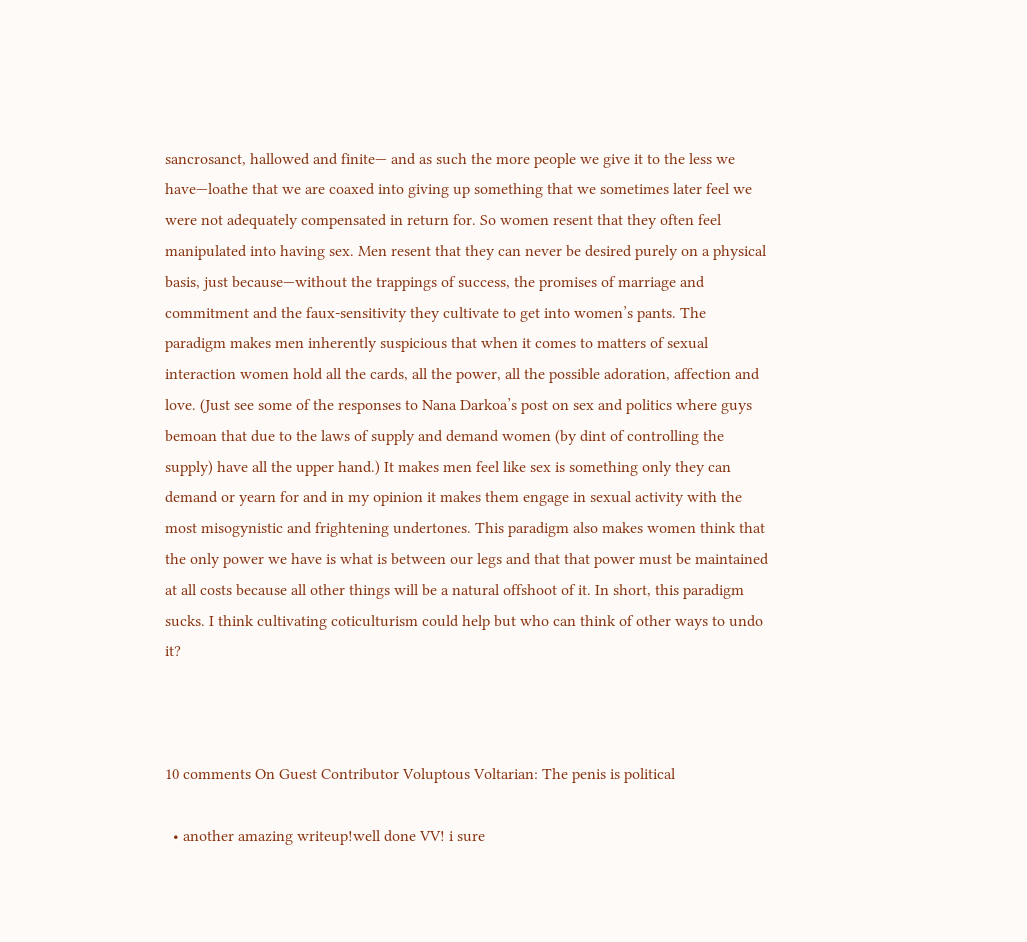sancrosanct, hallowed and finite— and as such the more people we give it to the less we have—loathe that we are coaxed into giving up something that we sometimes later feel we were not adequately compensated in return for. So women resent that they often feel manipulated into having sex. Men resent that they can never be desired purely on a physical basis, just because—without the trappings of success, the promises of marriage and commitment and the faux-sensitivity they cultivate to get into women’s pants. The paradigm makes men inherently suspicious that when it comes to matters of sexual interaction women hold all the cards, all the power, all the possible adoration, affection and love. (Just see some of the responses to Nana Darkoa’s post on sex and politics where guys bemoan that due to the laws of supply and demand women (by dint of controlling the supply) have all the upper hand.) It makes men feel like sex is something only they can demand or yearn for and in my opinion it makes them engage in sexual activity with the most misogynistic and frightening undertones. This paradigm also makes women think that the only power we have is what is between our legs and that that power must be maintained at all costs because all other things will be a natural offshoot of it. In short, this paradigm sucks. I think cultivating coticulturism could help but who can think of other ways to undo it?



10 comments On Guest Contributor Voluptous Voltarian: The penis is political

  • another amazing writeup!well done VV! i sure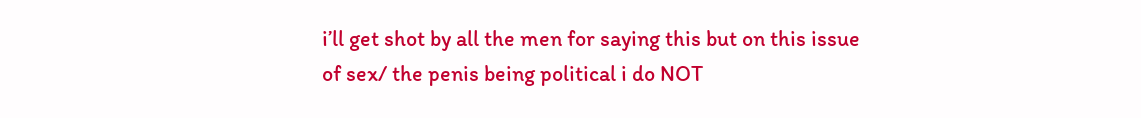i’ll get shot by all the men for saying this but on this issue of sex/ the penis being political i do NOT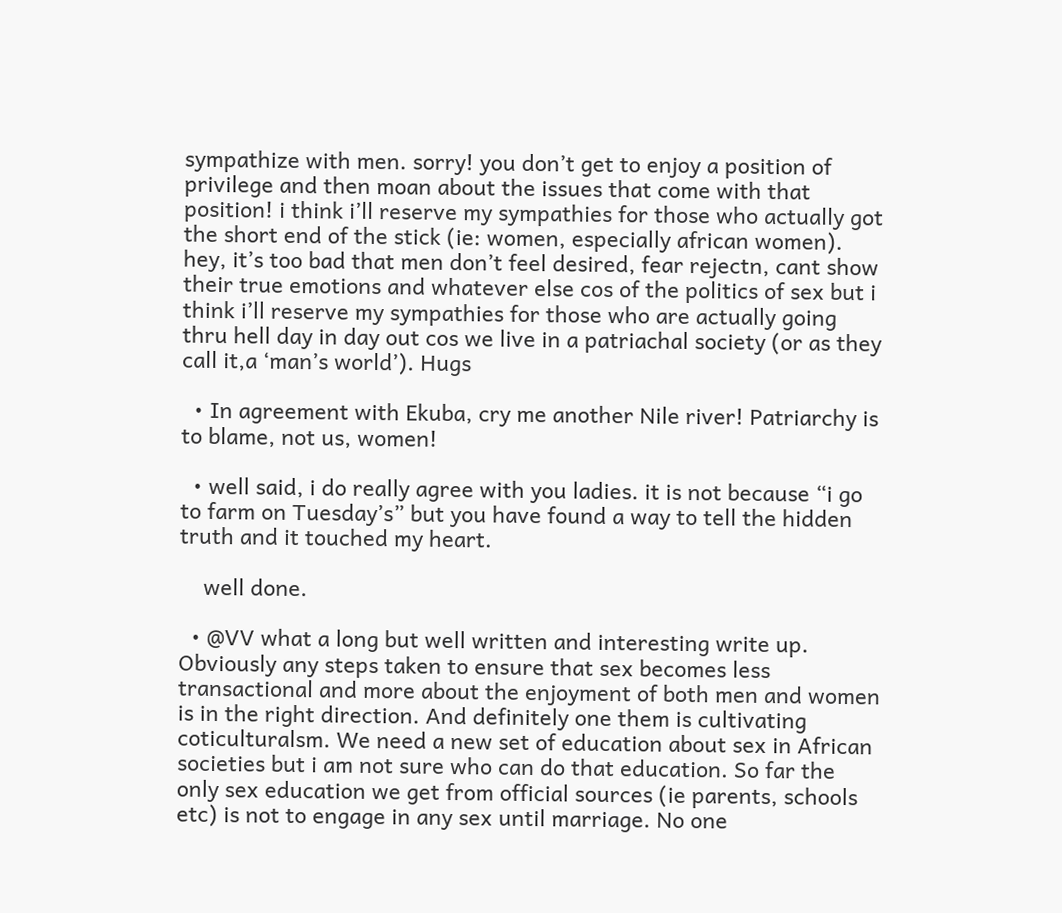sympathize with men. sorry! you don’t get to enjoy a position of privilege and then moan about the issues that come with that position! i think i’ll reserve my sympathies for those who actually got the short end of the stick (ie: women, especially african women). hey, it’s too bad that men don’t feel desired, fear rejectn, cant show their true emotions and whatever else cos of the politics of sex but i think i’ll reserve my sympathies for those who are actually going thru hell day in day out cos we live in a patriachal society (or as they call it,a ‘man’s world’). Hugs

  • In agreement with Ekuba, cry me another Nile river! Patriarchy is to blame, not us, women!

  • well said, i do really agree with you ladies. it is not because “i go to farm on Tuesday’s” but you have found a way to tell the hidden truth and it touched my heart.

    well done.

  • @VV what a long but well written and interesting write up. Obviously any steps taken to ensure that sex becomes less transactional and more about the enjoyment of both men and women is in the right direction. And definitely one them is cultivating coticulturalsm. We need a new set of education about sex in African societies but i am not sure who can do that education. So far the only sex education we get from official sources (ie parents, schools etc) is not to engage in any sex until marriage. No one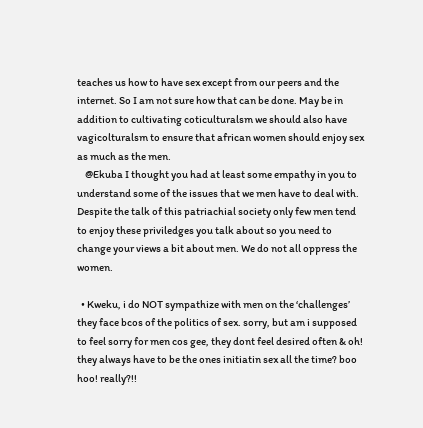teaches us how to have sex except from our peers and the internet. So I am not sure how that can be done. May be in addition to cultivating coticulturalsm we should also have vagicolturalsm to ensure that african women should enjoy sex as much as the men.
    @Ekuba I thought you had at least some empathy in you to understand some of the issues that we men have to deal with. Despite the talk of this patriachial society only few men tend to enjoy these priviledges you talk about so you need to change your views a bit about men. We do not all oppress the women.

  • Kweku, i do NOT sympathize with men on the ‘challenges’ they face bcos of the politics of sex. sorry, but am i supposed to feel sorry for men cos gee, they dont feel desired often & oh! they always have to be the ones initiatin sex all the time? boo hoo! really?!!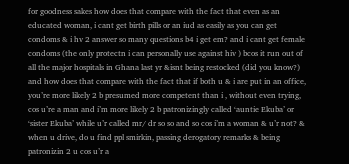for goodness sakes how does that compare with the fact that even as an educated woman, i cant get birth pills or an iud as easily as you can get condoms & i hv 2 answer so many questions b4 i get em? and i cant get female condoms (the only protectn i can personally use against hiv ) bcos it run out of all the major hospitals in Ghana last yr &isnt being restocked (did you know?) and how does that compare with the fact that if both u & i are put in an office, you’re more likely 2 b presumed more competent than i , without even trying, cos u’re a man and i’m more likely 2 b patronizingly called ‘auntie Ekuba’ or ‘sister Ekuba’ while u’r called mr/ dr so so and so cos i’m a woman & u’r not? & when u drive, do u find ppl smirkin, passing derogatory remarks & being patronizin 2 u cos u’r a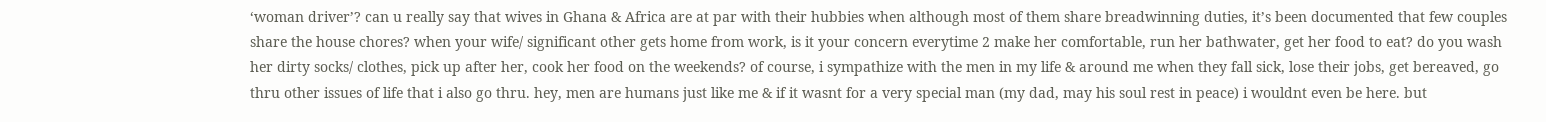‘woman driver’? can u really say that wives in Ghana & Africa are at par with their hubbies when although most of them share breadwinning duties, it’s been documented that few couples share the house chores? when your wife/ significant other gets home from work, is it your concern everytime 2 make her comfortable, run her bathwater, get her food to eat? do you wash her dirty socks/ clothes, pick up after her, cook her food on the weekends? of course, i sympathize with the men in my life & around me when they fall sick, lose their jobs, get bereaved, go thru other issues of life that i also go thru. hey, men are humans just like me & if it wasnt for a very special man (my dad, may his soul rest in peace) i wouldnt even be here. but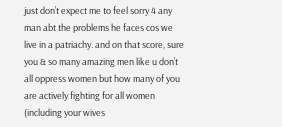just don’t expect me to feel sorry 4 any man abt the problems he faces cos we live in a patriachy. and on that score, sure you & so many amazing men like u don’t all oppress women but how many of you are actively fighting for all women (including your wives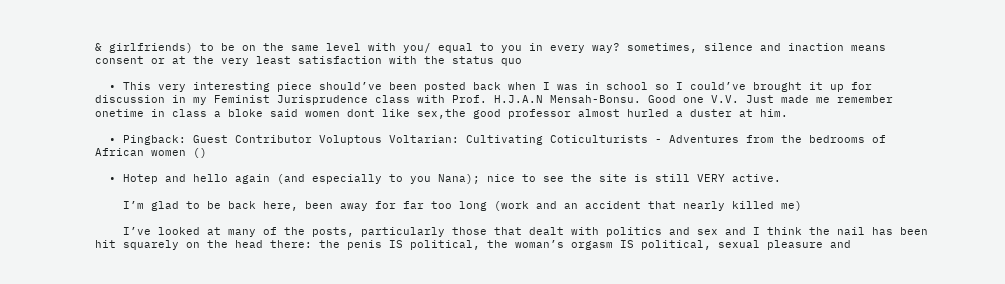& girlfriends) to be on the same level with you/ equal to you in every way? sometimes, silence and inaction means consent or at the very least satisfaction with the status quo

  • This very interesting piece should’ve been posted back when I was in school so I could’ve brought it up for discussion in my Feminist Jurisprudence class with Prof. H.J.A.N Mensah-Bonsu. Good one V.V. Just made me remember onetime in class a bloke said women dont like sex,the good professor almost hurled a duster at him.

  • Pingback: Guest Contributor Voluptous Voltarian: Cultivating Coticulturists - Adventures from the bedrooms of African women ()

  • Hotep and hello again (and especially to you Nana); nice to see the site is still VERY active.

    I’m glad to be back here, been away for far too long (work and an accident that nearly killed me)

    I’ve looked at many of the posts, particularly those that dealt with politics and sex and I think the nail has been hit squarely on the head there: the penis IS political, the woman’s orgasm IS political, sexual pleasure and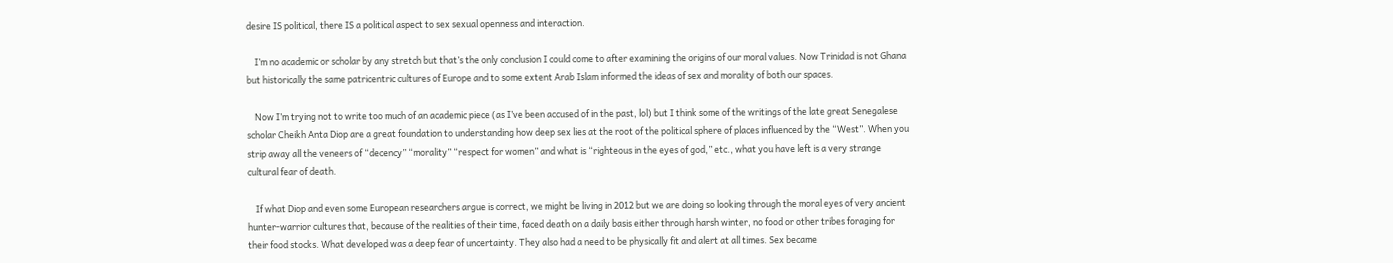desire IS political, there IS a political aspect to sex sexual openness and interaction.

    I’m no academic or scholar by any stretch but that’s the only conclusion I could come to after examining the origins of our moral values. Now Trinidad is not Ghana but historically the same patricentric cultures of Europe and to some extent Arab Islam informed the ideas of sex and morality of both our spaces.

    Now I’m trying not to write too much of an academic piece (as I’ve been accused of in the past, lol) but I think some of the writings of the late great Senegalese scholar Cheikh Anta Diop are a great foundation to understanding how deep sex lies at the root of the political sphere of places influenced by the “West”. When you strip away all the veneers of “decency” “morality” “respect for women” and what is “righteous in the eyes of god,” etc., what you have left is a very strange cultural fear of death.

    If what Diop and even some European researchers argue is correct, we might be living in 2012 but we are doing so looking through the moral eyes of very ancient hunter-warrior cultures that, because of the realities of their time, faced death on a daily basis either through harsh winter, no food or other tribes foraging for their food stocks. What developed was a deep fear of uncertainty. They also had a need to be physically fit and alert at all times. Sex became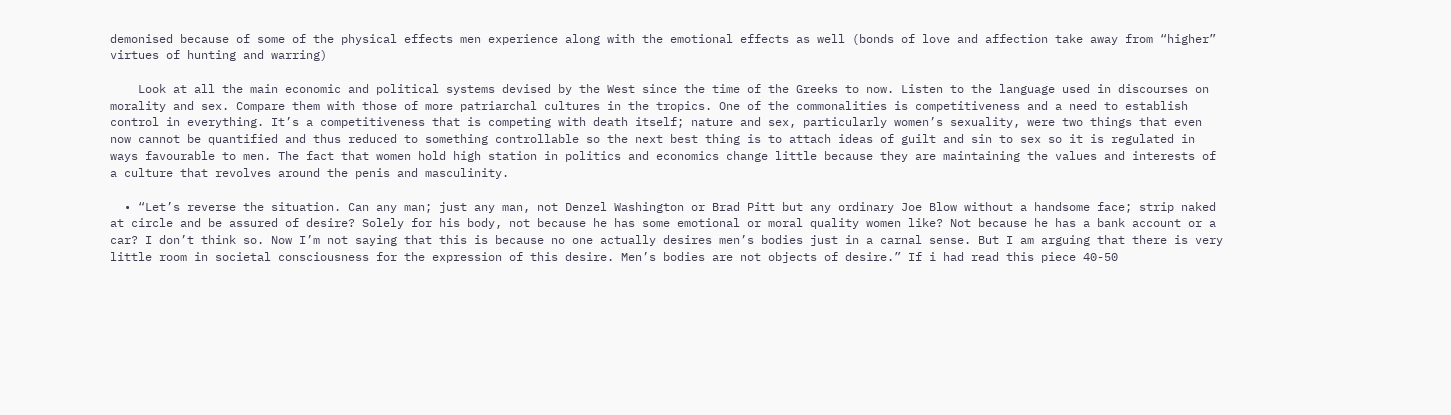demonised because of some of the physical effects men experience along with the emotional effects as well (bonds of love and affection take away from “higher” virtues of hunting and warring)

    Look at all the main economic and political systems devised by the West since the time of the Greeks to now. Listen to the language used in discourses on morality and sex. Compare them with those of more patriarchal cultures in the tropics. One of the commonalities is competitiveness and a need to establish control in everything. It’s a competitiveness that is competing with death itself; nature and sex, particularly women’s sexuality, were two things that even now cannot be quantified and thus reduced to something controllable so the next best thing is to attach ideas of guilt and sin to sex so it is regulated in ways favourable to men. The fact that women hold high station in politics and economics change little because they are maintaining the values and interests of a culture that revolves around the penis and masculinity.

  • “Let’s reverse the situation. Can any man; just any man, not Denzel Washington or Brad Pitt but any ordinary Joe Blow without a handsome face; strip naked at circle and be assured of desire? Solely for his body, not because he has some emotional or moral quality women like? Not because he has a bank account or a car? I don’t think so. Now I’m not saying that this is because no one actually desires men’s bodies just in a carnal sense. But I am arguing that there is very little room in societal consciousness for the expression of this desire. Men’s bodies are not objects of desire.” If i had read this piece 40-50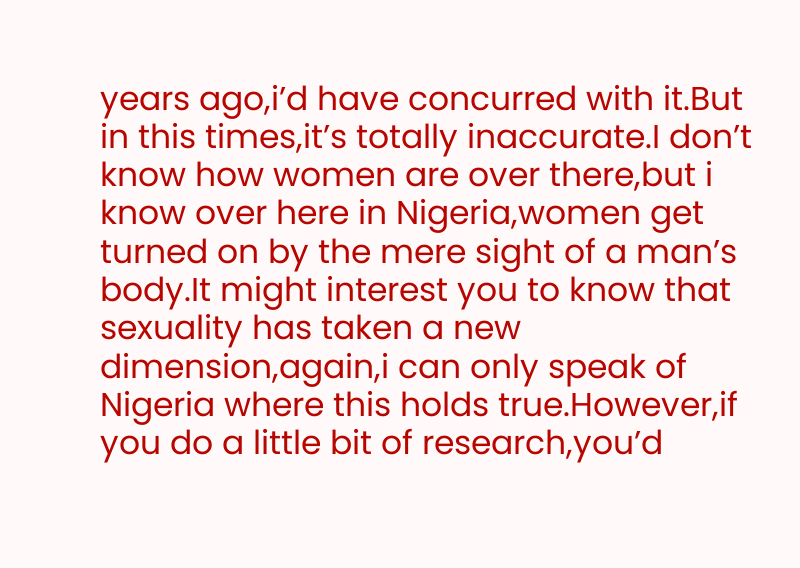years ago,i’d have concurred with it.But in this times,it’s totally inaccurate.I don’t know how women are over there,but i know over here in Nigeria,women get turned on by the mere sight of a man’s body.It might interest you to know that sexuality has taken a new dimension,again,i can only speak of Nigeria where this holds true.However,if you do a little bit of research,you’d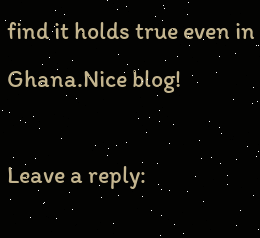find it holds true even in Ghana.Nice blog!

Leave a reply: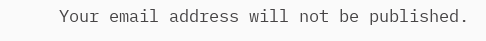Your email address will not be published.